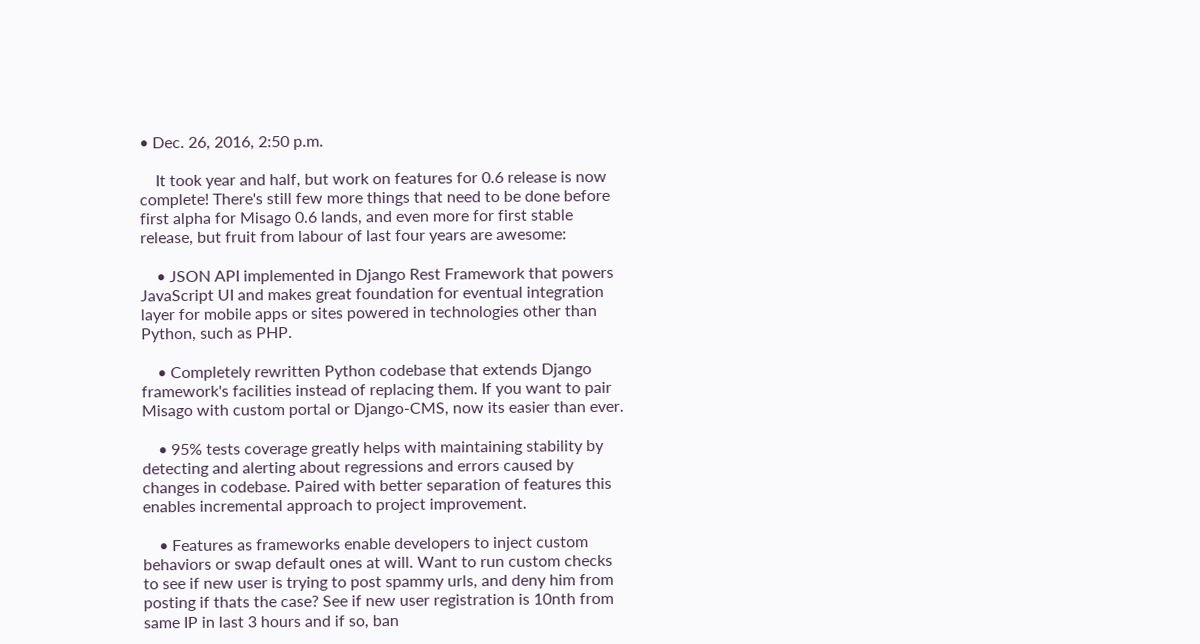• Dec. 26, 2016, 2:50 p.m.

    It took year and half, but work on features for 0.6 release is now complete! There's still few more things that need to be done before first alpha for Misago 0.6 lands, and even more for first stable release, but fruit from labour of last four years are awesome:

    • JSON API implemented in Django Rest Framework that powers JavaScript UI and makes great foundation for eventual integration layer for mobile apps or sites powered in technologies other than Python, such as PHP.

    • Completely rewritten Python codebase that extends Django framework's facilities instead of replacing them. If you want to pair Misago with custom portal or Django-CMS, now its easier than ever.

    • 95% tests coverage greatly helps with maintaining stability by detecting and alerting about regressions and errors caused by changes in codebase. Paired with better separation of features this enables incremental approach to project improvement.

    • Features as frameworks enable developers to inject custom behaviors or swap default ones at will. Want to run custom checks to see if new user is trying to post spammy urls, and deny him from posting if thats the case? See if new user registration is 10nth from same IP in last 3 hours and if so, ban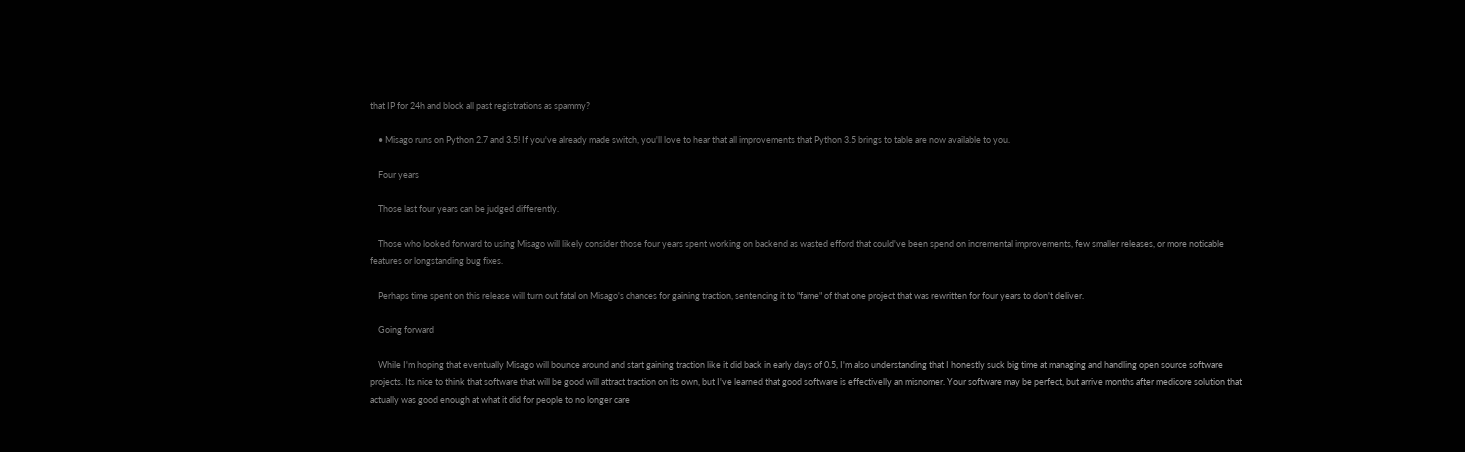that IP for 24h and block all past registrations as spammy?

    • Misago runs on Python 2.7 and 3.5! If you've already made switch, you'll love to hear that all improvements that Python 3.5 brings to table are now available to you.

    Four years

    Those last four years can be judged differently.

    Those who looked forward to using Misago will likely consider those four years spent working on backend as wasted efford that could've been spend on incremental improvements, few smaller releases, or more noticable features or longstanding bug fixes.

    Perhaps time spent on this release will turn out fatal on Misago's chances for gaining traction, sentencing it to "fame" of that one project that was rewritten for four years to don't deliver.

    Going forward

    While I'm hoping that eventually Misago will bounce around and start gaining traction like it did back in early days of 0.5, I'm also understanding that I honestly suck big time at managing and handling open source software projects. Its nice to think that software that will be good will attract traction on its own, but I've learned that good software is effectivelly an misnomer. Your software may be perfect, but arrive months after medicore solution that actually was good enough at what it did for people to no longer care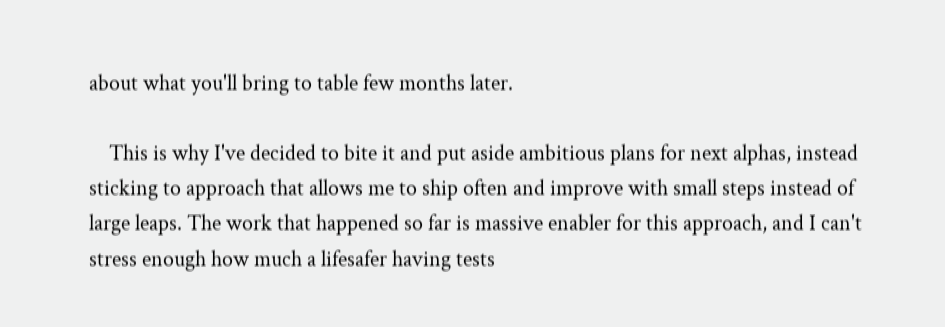about what you'll bring to table few months later.

    This is why I've decided to bite it and put aside ambitious plans for next alphas, instead sticking to approach that allows me to ship often and improve with small steps instead of large leaps. The work that happened so far is massive enabler for this approach, and I can't stress enough how much a lifesafer having tests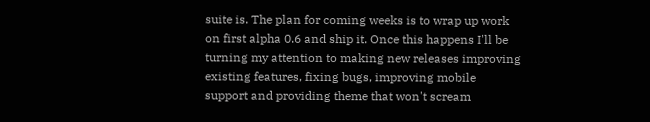suite is. The plan for coming weeks is to wrap up work on first alpha 0.6 and ship it. Once this happens I'll be turning my attention to making new releases improving existing features, fixing bugs, improving mobile support and providing theme that won't scream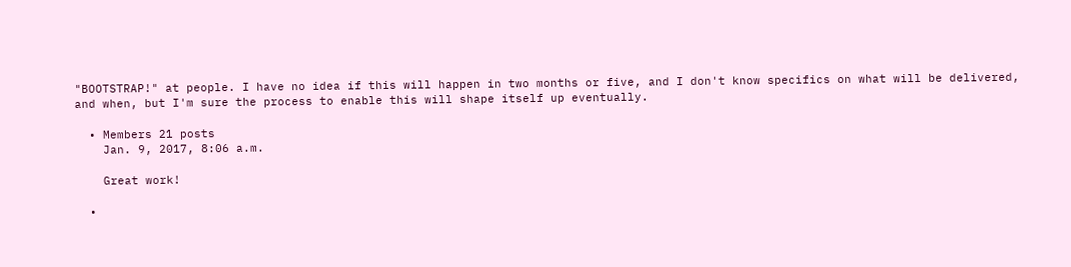"BOOTSTRAP!" at people. I have no idea if this will happen in two months or five, and I don't know specifics on what will be delivered, and when, but I'm sure the process to enable this will shape itself up eventually.

  • Members 21 posts
    Jan. 9, 2017, 8:06 a.m.

    Great work!

  •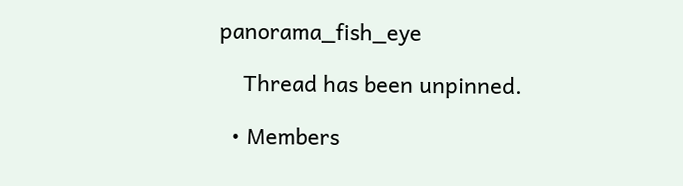panorama_fish_eye

    Thread has been unpinned.

  • Members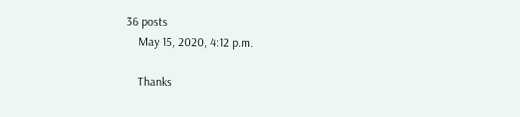36 posts
    May 15, 2020, 4:12 p.m.

    Thanks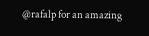@rafalp for an amazing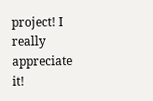project! I really appreciate it!